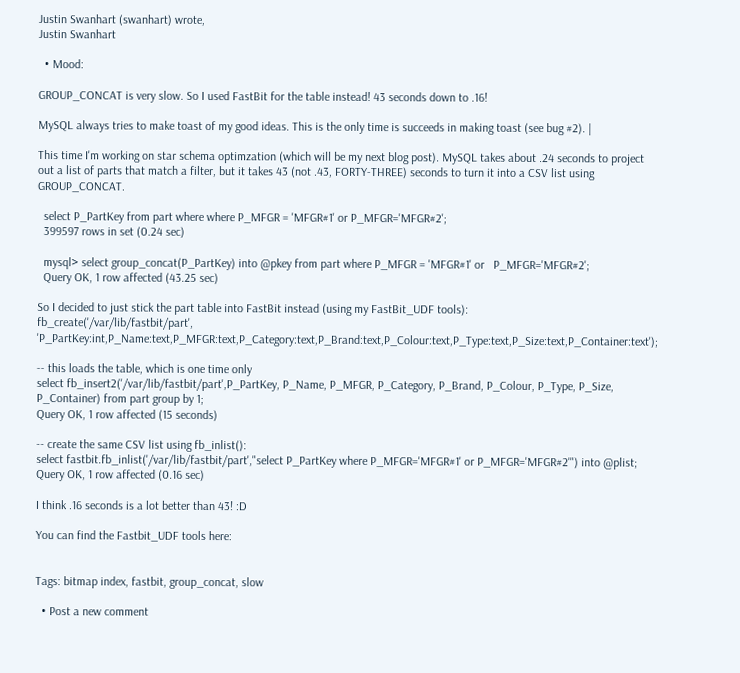Justin Swanhart (swanhart) wrote,
Justin Swanhart

  • Mood:

GROUP_CONCAT is very slow. So I used FastBit for the table instead! 43 seconds down to .16!

MySQL always tries to make toast of my good ideas. This is the only time is succeeds in making toast (see bug #2). |

This time I'm working on star schema optimzation (which will be my next blog post). MySQL takes about .24 seconds to project out a list of parts that match a filter, but it takes 43 (not .43, FORTY-THREE) seconds to turn it into a CSV list using GROUP_CONCAT.

  select P_PartKey from part where where P_MFGR = 'MFGR#1' or P_MFGR='MFGR#2';
  399597 rows in set (0.24 sec)

  mysql> select group_concat(P_PartKey) into @pkey from part where P_MFGR = 'MFGR#1' or   P_MFGR='MFGR#2';
  Query OK, 1 row affected (43.25 sec)

So I decided to just stick the part table into FastBit instead (using my FastBit_UDF tools):
fb_create('/var/lib/fastbit/part', 'P_PartKey:int,P_Name:text,P_MFGR:text,P_Category:text,P_Brand:text,P_Colour:text,P_Type:text,P_Size:text,P_Container:text');

-- this loads the table, which is one time only
select fb_insert2('/var/lib/fastbit/part',P_PartKey, P_Name, P_MFGR, P_Category, P_Brand, P_Colour, P_Type, P_Size, P_Container) from part group by 1;
Query OK, 1 row affected (15 seconds)

-- create the same CSV list using fb_inlist():
select fastbit.fb_inlist('/var/lib/fastbit/part',"select P_PartKey where P_MFGR='MFGR#1' or P_MFGR='MFGR#2'") into @plist;
Query OK, 1 row affected (0.16 sec)

I think .16 seconds is a lot better than 43! :D

You can find the Fastbit_UDF tools here:


Tags: bitmap index, fastbit, group_concat, slow

  • Post a new comment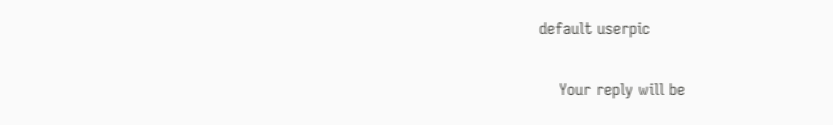default userpic

    Your reply will be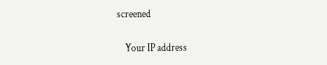screened

    Your IP address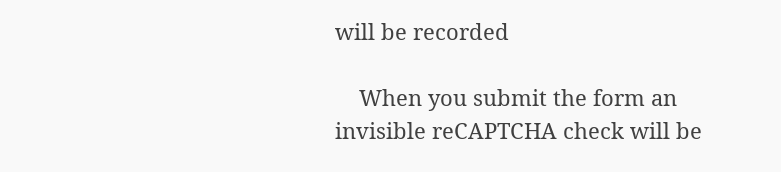will be recorded

    When you submit the form an invisible reCAPTCHA check will be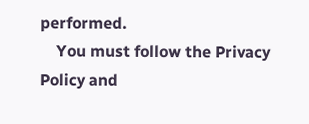performed.
    You must follow the Privacy Policy and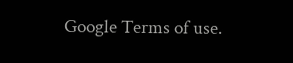Google Terms of use.